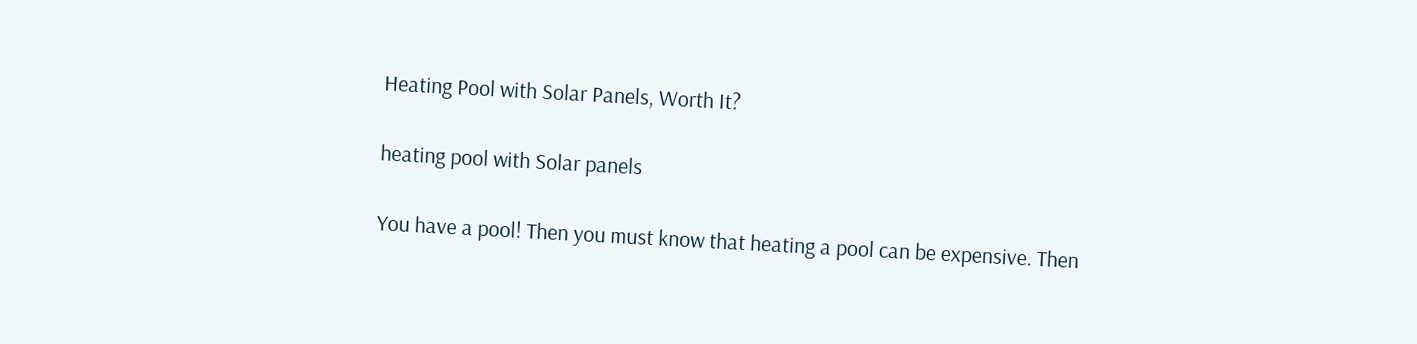Heating Pool with Solar Panels, Worth It?

heating pool with Solar panels

You have a pool! Then you must know that heating a pool can be expensive. Then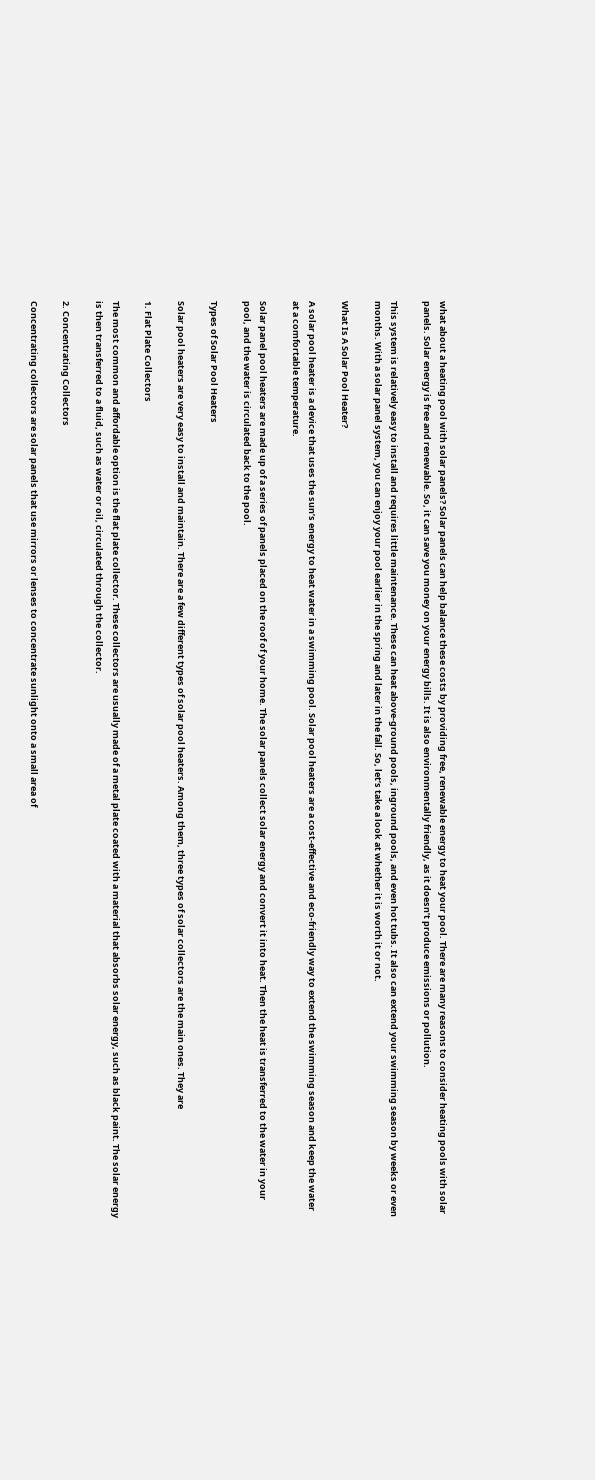what about a heating pool with solar panels? Solar panels can help balance these costs by providing free, renewable energy to heat your pool. There are many reasons to consider heating pools with solar panels. Solar energy is free and renewable. So, it can save you money on your energy bills. It is also environmentally friendly, as it doesn’t produce emissions or pollution.

This system is relatively easy to install and requires little maintenance. These can heat above-ground pools, inground pools, and even hot tubs. It also can extend your swimming season by weeks or even months. With a solar panel system, you can enjoy your pool earlier in the spring and later in the fall. So, let’s take a look at whether it is worth it or not.

What Is A Solar Pool Heater?

A solar pool heater is a device that uses the sun’s energy to heat water in a swimming pool. Solar pool heaters are a cost-effective and eco-friendly way to extend the swimming season and keep the water at a comfortable temperature.

Solar panel pool heaters are made up of a series of panels placed on the roof of your home. The solar panels collect solar energy and convert it into heat. Then the heat is transferred to the water in your pool, and the water is circulated back to the pool.

Types of Solar Pool Heaters

Solar pool heaters are very easy to install and maintain. There are a few different types of solar pool heaters. Among them, three types of solar collectors are the main ones. They are

1. Flat Plate Collectors

The most common and affordable option is the flat plate collector. These collectors are usually made of a metal plate coated with a material that absorbs solar energy, such as black paint. The solar energy is then transferred to a fluid, such as water or oil, circulated through the collector.

2. Concentrating Collectors

Concentrating collectors are solar panels that use mirrors or lenses to concentrate sunlight onto a small area of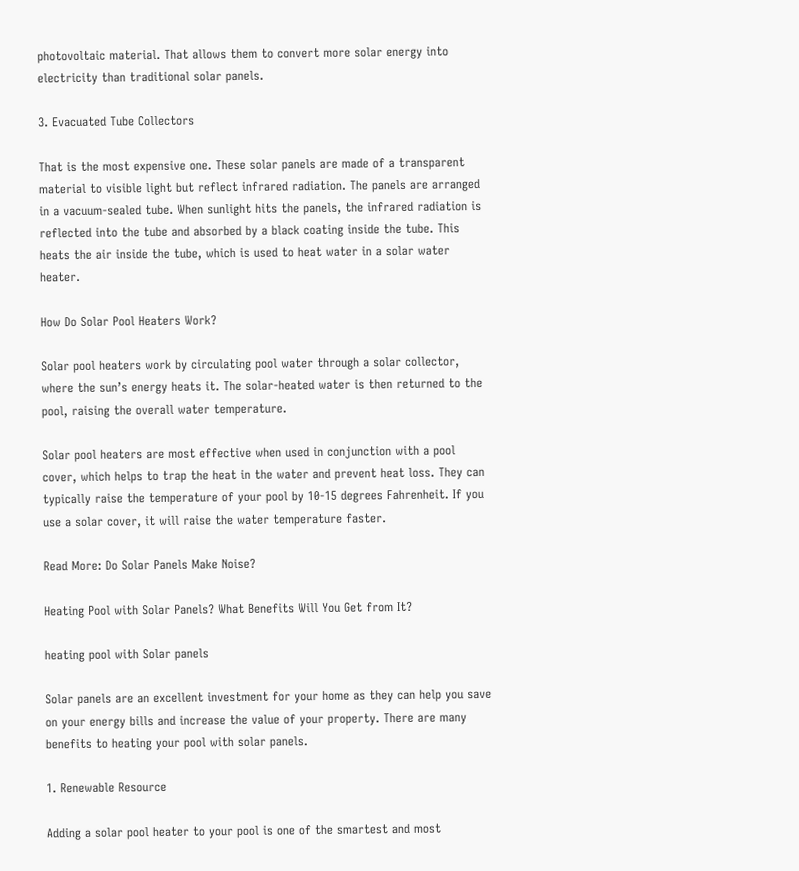photovoltaic material. That allows them to convert more solar energy into electricity than traditional solar panels.

3. Evacuated Tube Collectors

That is the most expensive one. These solar panels are made of a transparent material to visible light but reflect infrared radiation. The panels are arranged in a vacuum-sealed tube. When sunlight hits the panels, the infrared radiation is reflected into the tube and absorbed by a black coating inside the tube. This heats the air inside the tube, which is used to heat water in a solar water heater.

How Do Solar Pool Heaters Work?

Solar pool heaters work by circulating pool water through a solar collector, where the sun’s energy heats it. The solar-heated water is then returned to the pool, raising the overall water temperature.

Solar pool heaters are most effective when used in conjunction with a pool cover, which helps to trap the heat in the water and prevent heat loss. They can typically raise the temperature of your pool by 10-15 degrees Fahrenheit. If you use a solar cover, it will raise the water temperature faster.

Read More: Do Solar Panels Make Noise?

Heating Pool with Solar Panels? What Benefits Will You Get from It?

heating pool with Solar panels

Solar panels are an excellent investment for your home as they can help you save on your energy bills and increase the value of your property. There are many benefits to heating your pool with solar panels.

1. Renewable Resource

Adding a solar pool heater to your pool is one of the smartest and most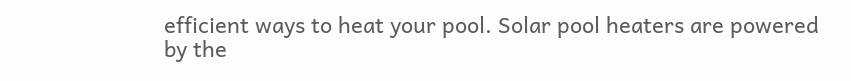efficient ways to heat your pool. Solar pool heaters are powered by the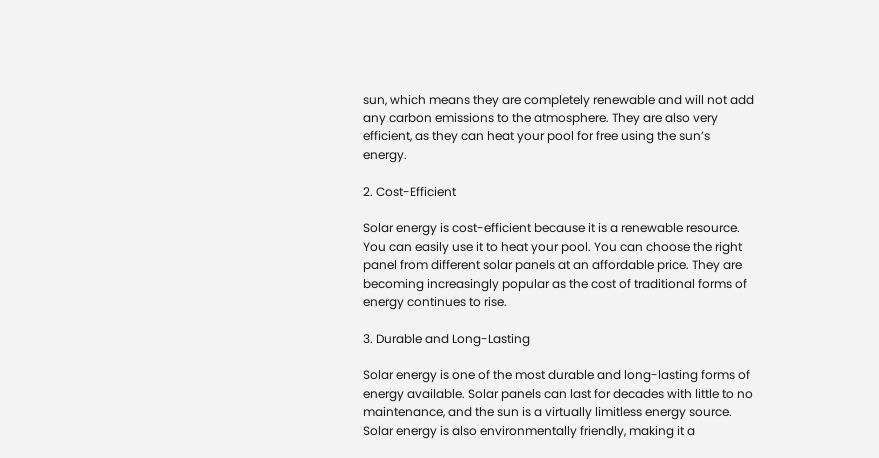sun, which means they are completely renewable and will not add any carbon emissions to the atmosphere. They are also very efficient, as they can heat your pool for free using the sun’s energy.

2. Cost-Efficient

Solar energy is cost-efficient because it is a renewable resource. You can easily use it to heat your pool. You can choose the right panel from different solar panels at an affordable price. They are becoming increasingly popular as the cost of traditional forms of energy continues to rise.

3. Durable and Long-Lasting

Solar energy is one of the most durable and long-lasting forms of energy available. Solar panels can last for decades with little to no maintenance, and the sun is a virtually limitless energy source. Solar energy is also environmentally friendly, making it a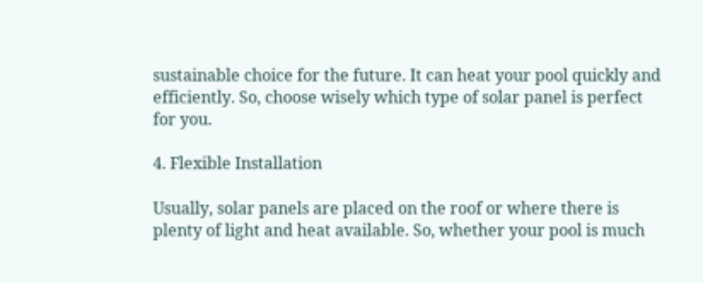sustainable choice for the future. It can heat your pool quickly and efficiently. So, choose wisely which type of solar panel is perfect for you.

4. Flexible Installation

Usually, solar panels are placed on the roof or where there is plenty of light and heat available. So, whether your pool is much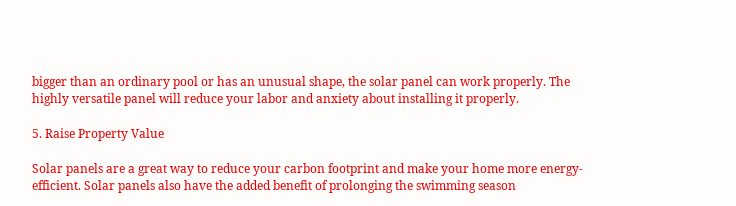bigger than an ordinary pool or has an unusual shape, the solar panel can work properly. The highly versatile panel will reduce your labor and anxiety about installing it properly.

5. Raise Property Value

Solar panels are a great way to reduce your carbon footprint and make your home more energy-efficient. Solar panels also have the added benefit of prolonging the swimming season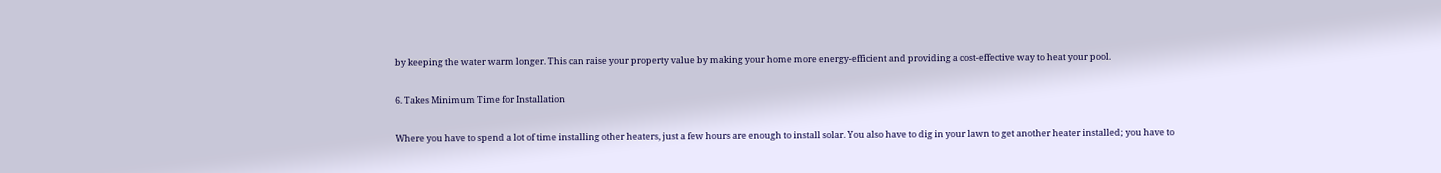by keeping the water warm longer. This can raise your property value by making your home more energy-efficient and providing a cost-effective way to heat your pool.

6. Takes Minimum Time for Installation

Where you have to spend a lot of time installing other heaters, just a few hours are enough to install solar. You also have to dig in your lawn to get another heater installed; you have to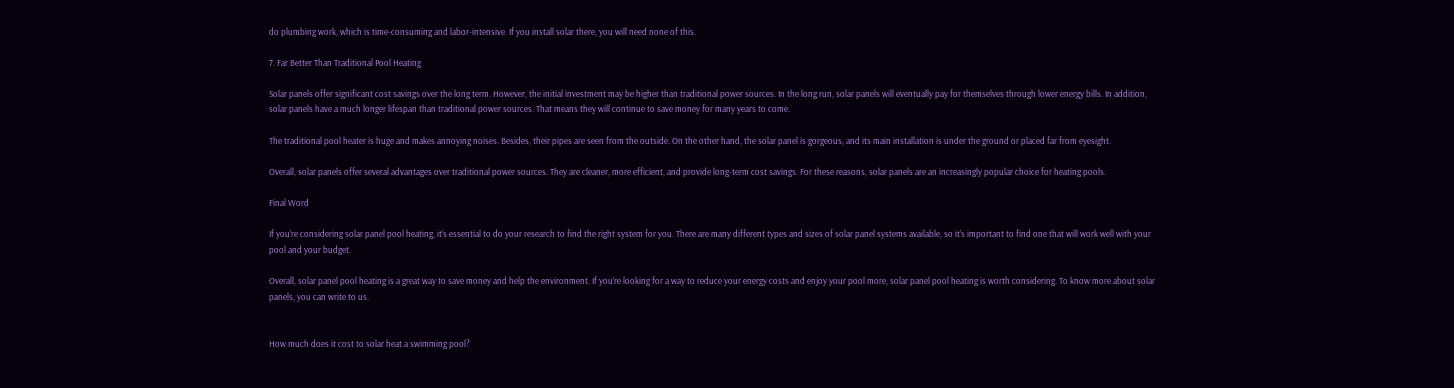do plumbing work, which is time-consuming and labor-intensive. If you install solar there, you will need none of this.

7. Far Better Than Traditional Pool Heating

Solar panels offer significant cost savings over the long term. However, the initial investment may be higher than traditional power sources. In the long run, solar panels will eventually pay for themselves through lower energy bills. In addition, solar panels have a much longer lifespan than traditional power sources. That means they will continue to save money for many years to come.

The traditional pool heater is huge and makes annoying noises. Besides, their pipes are seen from the outside. On the other hand, the solar panel is gorgeous, and its main installation is under the ground or placed far from eyesight.

Overall, solar panels offer several advantages over traditional power sources. They are cleaner, more efficient, and provide long-term cost savings. For these reasons, solar panels are an increasingly popular choice for heating pools.

Final Word

If you’re considering solar panel pool heating, it’s essential to do your research to find the right system for you. There are many different types and sizes of solar panel systems available, so it’s important to find one that will work well with your pool and your budget.

Overall, solar panel pool heating is a great way to save money and help the environment. If you’re looking for a way to reduce your energy costs and enjoy your pool more, solar panel pool heating is worth considering. To know more about solar panels, you can write to us.


How much does it cost to solar heat a swimming pool?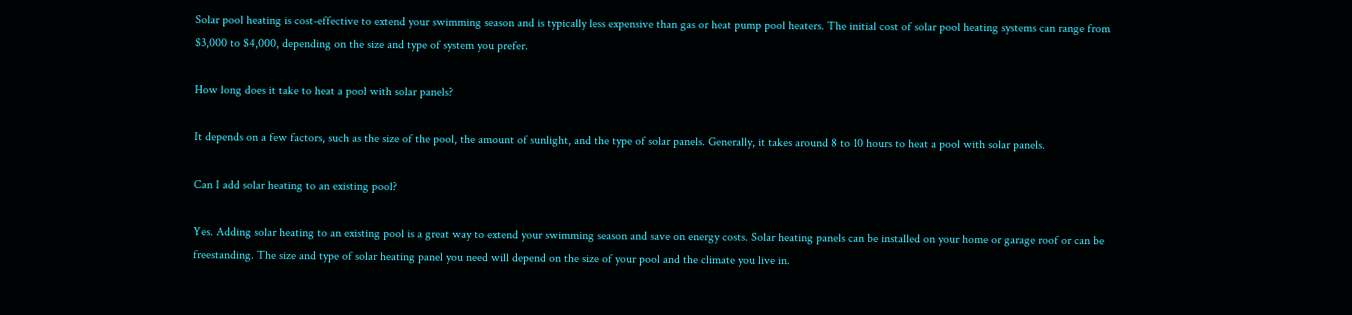Solar pool heating is cost-effective to extend your swimming season and is typically less expensive than gas or heat pump pool heaters. The initial cost of solar pool heating systems can range from $3,000 to $4,000, depending on the size and type of system you prefer.

How long does it take to heat a pool with solar panels?

It depends on a few factors, such as the size of the pool, the amount of sunlight, and the type of solar panels. Generally, it takes around 8 to 10 hours to heat a pool with solar panels.

Can I add solar heating to an existing pool?

Yes. Adding solar heating to an existing pool is a great way to extend your swimming season and save on energy costs. Solar heating panels can be installed on your home or garage roof or can be freestanding. The size and type of solar heating panel you need will depend on the size of your pool and the climate you live in.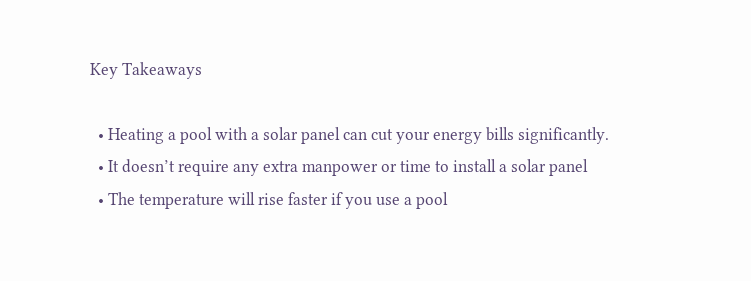Key Takeaways

  • Heating a pool with a solar panel can cut your energy bills significantly.
  • It doesn’t require any extra manpower or time to install a solar panel
  • The temperature will rise faster if you use a pool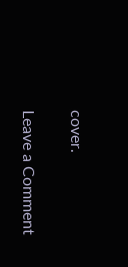cover.

Leave a Comment